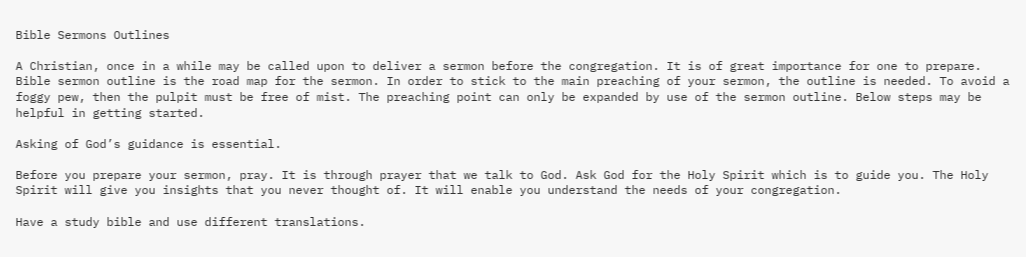Bible Sermons Outlines

A Christian, once in a while may be called upon to deliver a sermon before the congregation. It is of great importance for one to prepare. Bible sermon outline is the road map for the sermon. In order to stick to the main preaching of your sermon, the outline is needed. To avoid a foggy pew, then the pulpit must be free of mist. The preaching point can only be expanded by use of the sermon outline. Below steps may be helpful in getting started.

Asking of God’s guidance is essential.

Before you prepare your sermon, pray. It is through prayer that we talk to God. Ask God for the Holy Spirit which is to guide you. The Holy Spirit will give you insights that you never thought of. It will enable you understand the needs of your congregation.

Have a study bible and use different translations.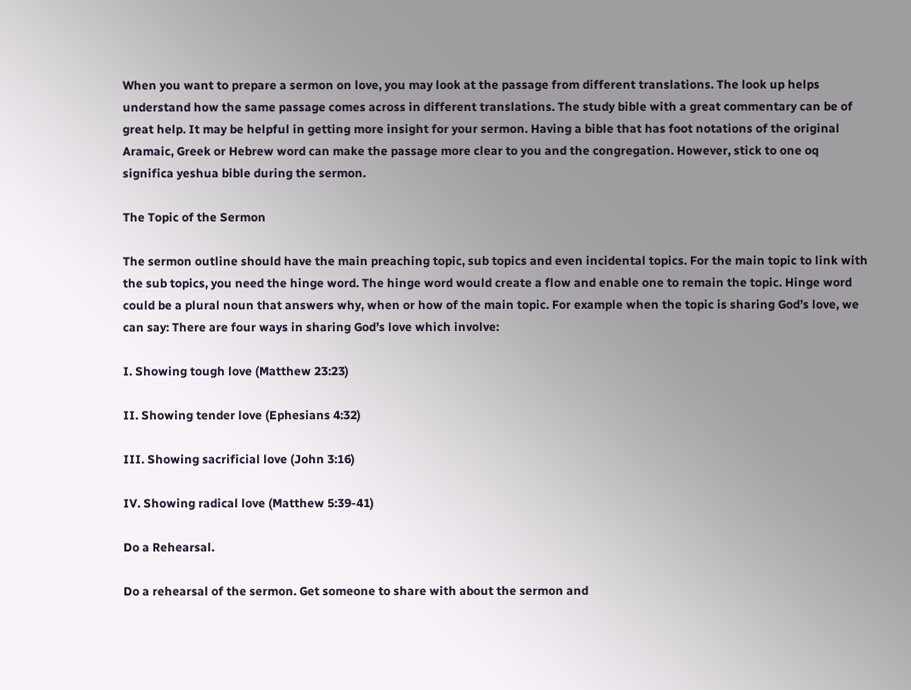When you want to prepare a sermon on love, you may look at the passage from different translations. The look up helps understand how the same passage comes across in different translations. The study bible with a great commentary can be of great help. It may be helpful in getting more insight for your sermon. Having a bible that has foot notations of the original Aramaic, Greek or Hebrew word can make the passage more clear to you and the congregation. However, stick to one oq significa yeshua bible during the sermon.

The Topic of the Sermon

The sermon outline should have the main preaching topic, sub topics and even incidental topics. For the main topic to link with the sub topics, you need the hinge word. The hinge word would create a flow and enable one to remain the topic. Hinge word could be a plural noun that answers why, when or how of the main topic. For example when the topic is sharing God’s love, we can say: There are four ways in sharing God’s love which involve:

I. Showing tough love (Matthew 23:23)

II. Showing tender love (Ephesians 4:32)

III. Showing sacrificial love (John 3:16)

IV. Showing radical love (Matthew 5:39-41)

Do a Rehearsal.

Do a rehearsal of the sermon. Get someone to share with about the sermon and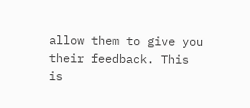allow them to give you their feedback. This is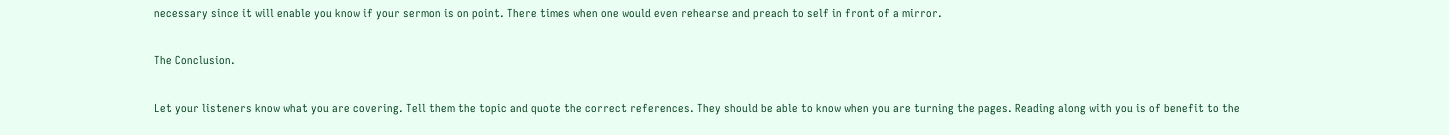necessary since it will enable you know if your sermon is on point. There times when one would even rehearse and preach to self in front of a mirror.

The Conclusion.

Let your listeners know what you are covering. Tell them the topic and quote the correct references. They should be able to know when you are turning the pages. Reading along with you is of benefit to the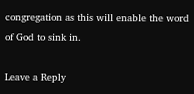congregation as this will enable the word of God to sink in.

Leave a Reply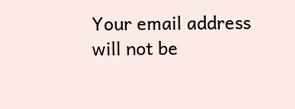Your email address will not be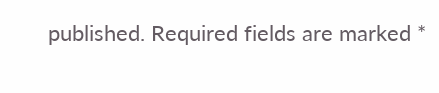published. Required fields are marked *